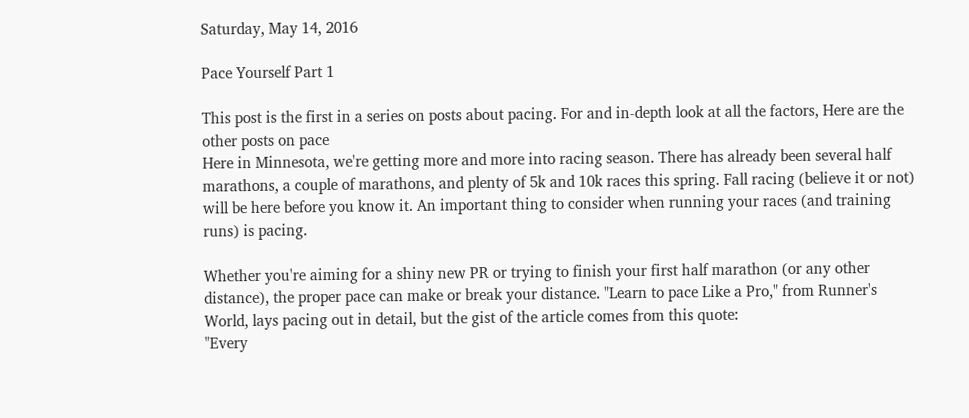Saturday, May 14, 2016

Pace Yourself Part 1

This post is the first in a series on posts about pacing. For and in-depth look at all the factors, Here are the other posts on pace
Here in Minnesota, we're getting more and more into racing season. There has already been several half marathons, a couple of marathons, and plenty of 5k and 10k races this spring. Fall racing (believe it or not) will be here before you know it. An important thing to consider when running your races (and training runs) is pacing.

Whether you're aiming for a shiny new PR or trying to finish your first half marathon (or any other distance), the proper pace can make or break your distance. "Learn to pace Like a Pro," from Runner's World, lays pacing out in detail, but the gist of the article comes from this quote:
"Every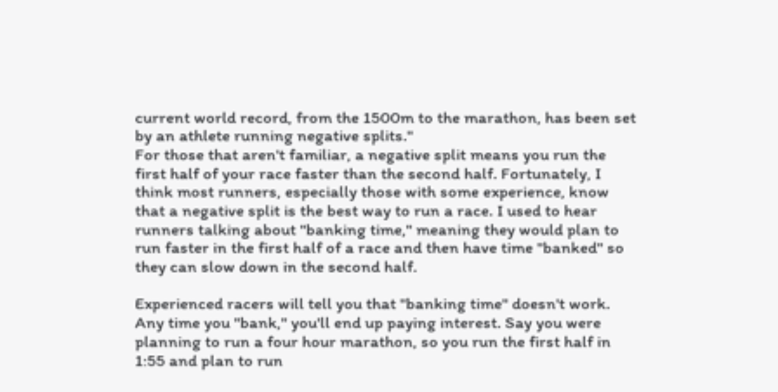current world record, from the 1500m to the marathon, has been set by an athlete running negative splits."
For those that aren't familiar, a negative split means you run the first half of your race faster than the second half. Fortunately, I think most runners, especially those with some experience, know that a negative split is the best way to run a race. I used to hear runners talking about "banking time," meaning they would plan to run faster in the first half of a race and then have time "banked" so they can slow down in the second half.

Experienced racers will tell you that "banking time" doesn't work. Any time you "bank," you'll end up paying interest. Say you were planning to run a four hour marathon, so you run the first half in 1:55 and plan to run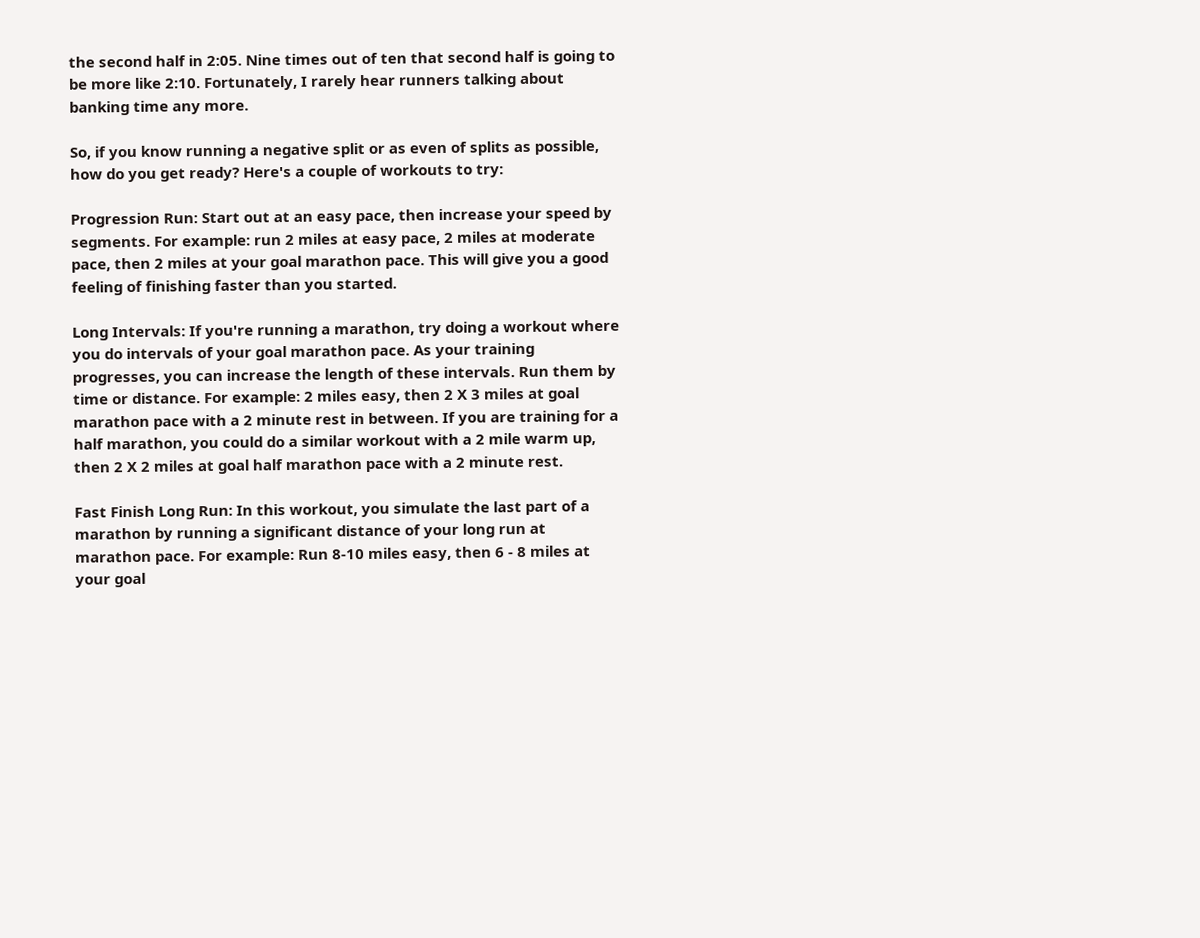the second half in 2:05. Nine times out of ten that second half is going to be more like 2:10. Fortunately, I rarely hear runners talking about banking time any more.

So, if you know running a negative split or as even of splits as possible, how do you get ready? Here's a couple of workouts to try:

Progression Run: Start out at an easy pace, then increase your speed by segments. For example: run 2 miles at easy pace, 2 miles at moderate pace, then 2 miles at your goal marathon pace. This will give you a good feeling of finishing faster than you started.

Long Intervals: If you're running a marathon, try doing a workout where you do intervals of your goal marathon pace. As your training progresses, you can increase the length of these intervals. Run them by time or distance. For example: 2 miles easy, then 2 X 3 miles at goal marathon pace with a 2 minute rest in between. If you are training for a half marathon, you could do a similar workout with a 2 mile warm up, then 2 X 2 miles at goal half marathon pace with a 2 minute rest.

Fast Finish Long Run: In this workout, you simulate the last part of a marathon by running a significant distance of your long run at marathon pace. For example: Run 8-10 miles easy, then 6 - 8 miles at your goal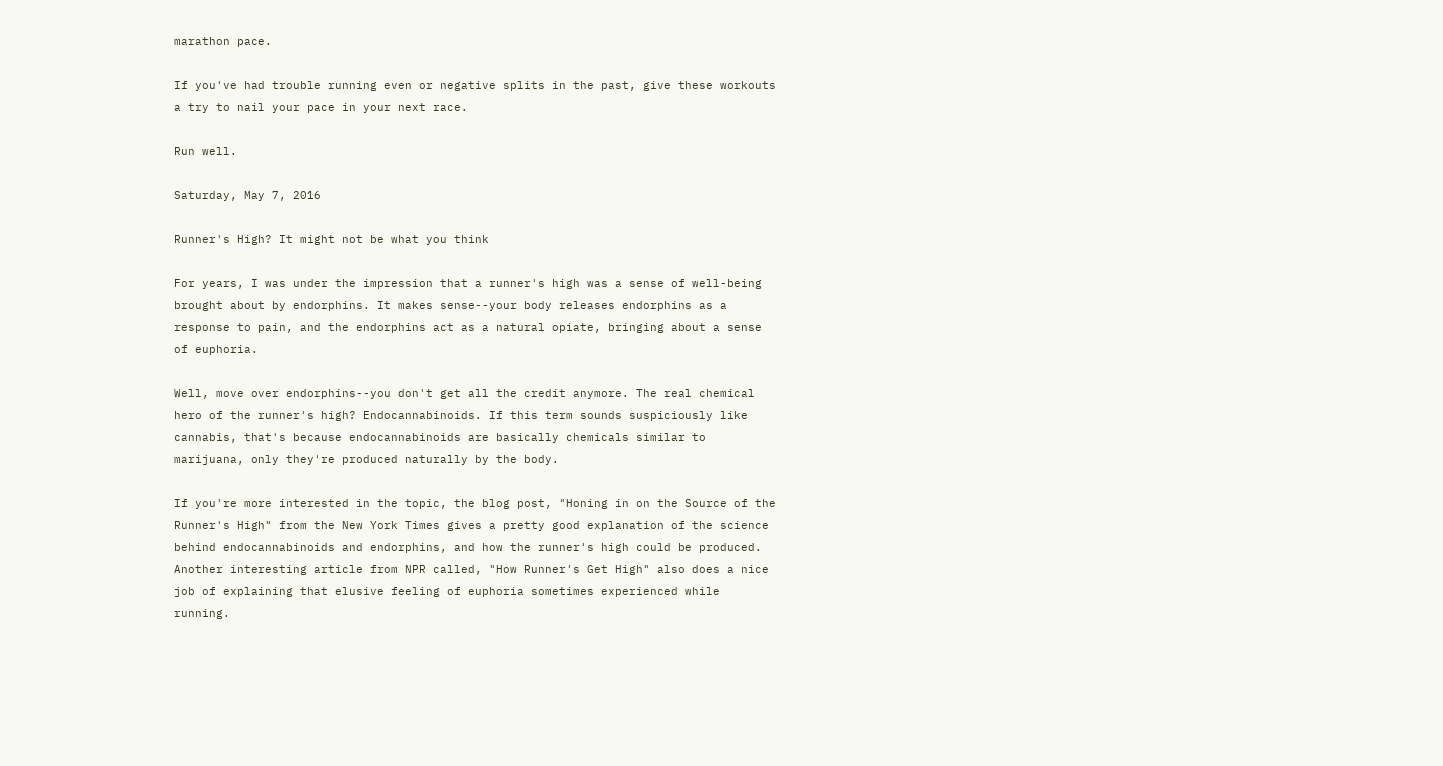marathon pace.

If you've had trouble running even or negative splits in the past, give these workouts a try to nail your pace in your next race.

Run well.

Saturday, May 7, 2016

Runner's High? It might not be what you think

For years, I was under the impression that a runner's high was a sense of well-being brought about by endorphins. It makes sense--your body releases endorphins as a response to pain, and the endorphins act as a natural opiate, bringing about a sense of euphoria.

Well, move over endorphins--you don't get all the credit anymore. The real chemical hero of the runner's high? Endocannabinoids. If this term sounds suspiciously like cannabis, that's because endocannabinoids are basically chemicals similar to marijuana, only they're produced naturally by the body.

If you're more interested in the topic, the blog post, "Honing in on the Source of the Runner's High" from the New York Times gives a pretty good explanation of the science behind endocannabinoids and endorphins, and how the runner's high could be produced. Another interesting article from NPR called, "How Runner's Get High" also does a nice job of explaining that elusive feeling of euphoria sometimes experienced while running.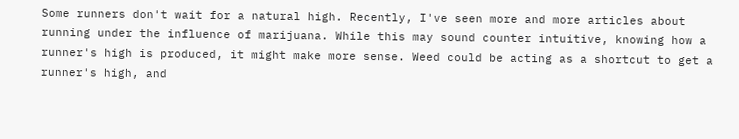Some runners don't wait for a natural high. Recently, I've seen more and more articles about running under the influence of marijuana. While this may sound counter intuitive, knowing how a runner's high is produced, it might make more sense. Weed could be acting as a shortcut to get a runner's high, and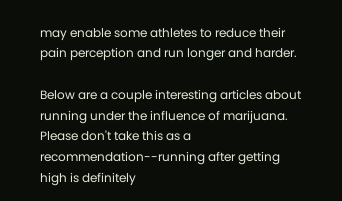may enable some athletes to reduce their pain perception and run longer and harder.

Below are a couple interesting articles about running under the influence of marijuana. Please don't take this as a recommendation--running after getting high is definitely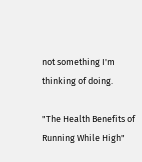not something I'm thinking of doing.

"The Health Benefits of Running While High"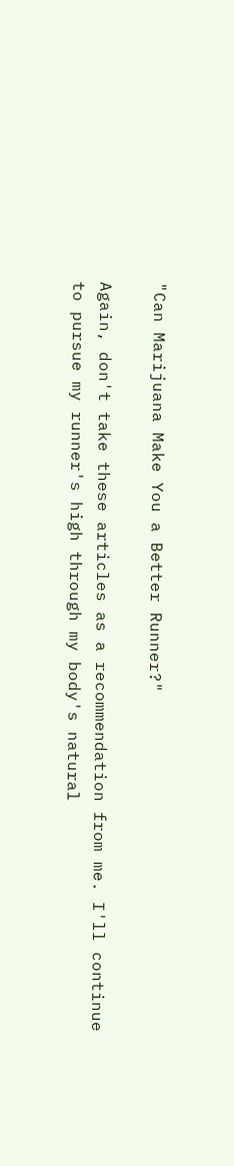"Can Marijuana Make You a Better Runner?"

Again, don't take these articles as a recommendation from me. I'll continue to pursue my runner's high through my body's natural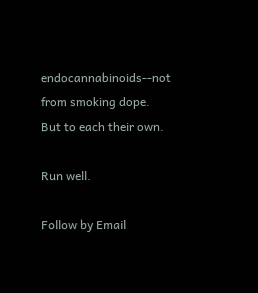endocannabinoids--not from smoking dope. But to each their own.

Run well.

Follow by Email